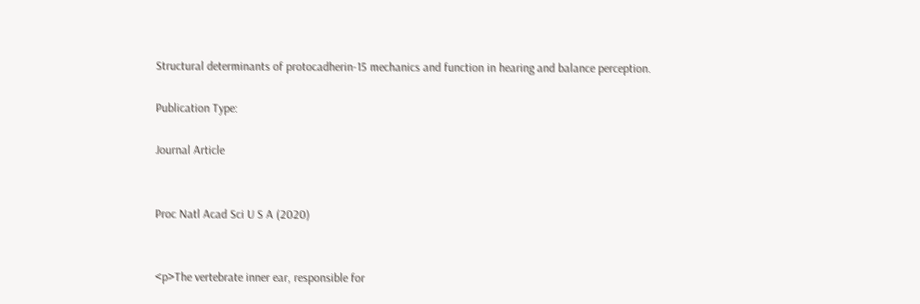Structural determinants of protocadherin-15 mechanics and function in hearing and balance perception.

Publication Type:

Journal Article


Proc Natl Acad Sci U S A (2020)


<p>The vertebrate inner ear, responsible for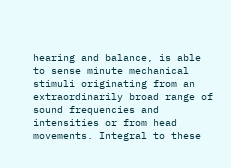hearing and balance, is able to sense minute mechanical stimuli originating from an extraordinarily broad range of sound frequencies and intensities or from head movements. Integral to these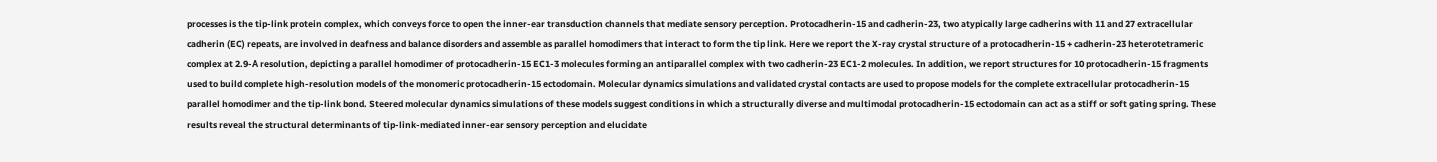processes is the tip-link protein complex, which conveys force to open the inner-ear transduction channels that mediate sensory perception. Protocadherin-15 and cadherin-23, two atypically large cadherins with 11 and 27 extracellular cadherin (EC) repeats, are involved in deafness and balance disorders and assemble as parallel homodimers that interact to form the tip link. Here we report the X-ray crystal structure of a protocadherin-15 + cadherin-23 heterotetrameric complex at 2.9-Å resolution, depicting a parallel homodimer of protocadherin-15 EC1-3 molecules forming an antiparallel complex with two cadherin-23 EC1-2 molecules. In addition, we report structures for 10 protocadherin-15 fragments used to build complete high-resolution models of the monomeric protocadherin-15 ectodomain. Molecular dynamics simulations and validated crystal contacts are used to propose models for the complete extracellular protocadherin-15 parallel homodimer and the tip-link bond. Steered molecular dynamics simulations of these models suggest conditions in which a structurally diverse and multimodal protocadherin-15 ectodomain can act as a stiff or soft gating spring. These results reveal the structural determinants of tip-link-mediated inner-ear sensory perception and elucidate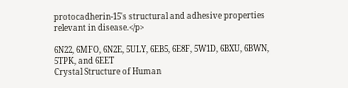protocadherin-15's structural and adhesive properties relevant in disease.</p>

6N22, 6MFO, 6N2E, 5ULY, 6EB5, 6E8F, 5W1D, 6BXU, 6BWN, 5TPK, and 6EET
Crystal Structure of Human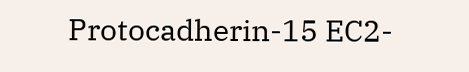Protocadherin-15 EC2-